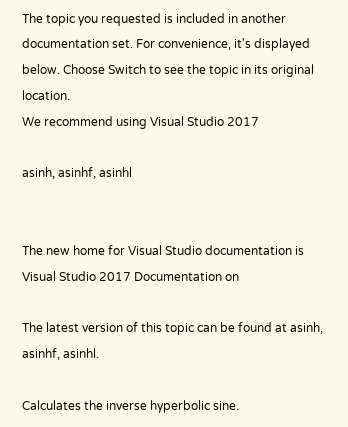The topic you requested is included in another documentation set. For convenience, it's displayed below. Choose Switch to see the topic in its original location.
We recommend using Visual Studio 2017

asinh, asinhf, asinhl


The new home for Visual Studio documentation is Visual Studio 2017 Documentation on

The latest version of this topic can be found at asinh, asinhf, asinhl.

Calculates the inverse hyperbolic sine.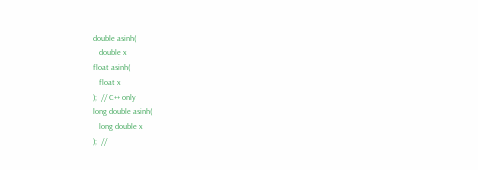double asinh(
   double x
float asinh(
   float x
);  // C++ only
long double asinh(
   long double x
);  //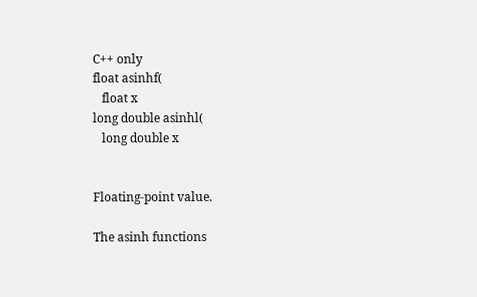C++ only
float asinhf(
   float x
long double asinhl(
   long double x


Floating-point value.

The asinh functions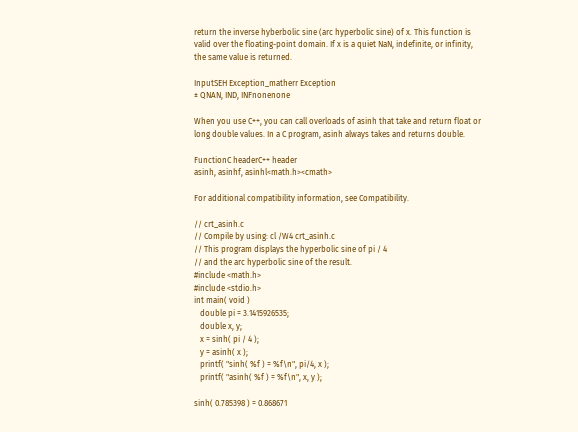return the inverse hyberbolic sine (arc hyperbolic sine) of x. This function is valid over the floating-point domain. If x is a quiet NaN, indefinite, or infinity, the same value is returned.

InputSEH Exception_matherr Exception
± QNAN, IND, INFnonenone

When you use C++, you can call overloads of asinh that take and return float or long double values. In a C program, asinh always takes and returns double.

FunctionC headerC++ header
asinh, asinhf, asinhl<math.h><cmath>

For additional compatibility information, see Compatibility.

// crt_asinh.c
// Compile by using: cl /W4 crt_asinh.c
// This program displays the hyperbolic sine of pi / 4
// and the arc hyperbolic sine of the result.
#include <math.h>
#include <stdio.h>
int main( void )
   double pi = 3.1415926535;
   double x, y;
   x = sinh( pi / 4 );
   y = asinh( x );
   printf( "sinh( %f ) = %f\n", pi/4, x );
   printf( "asinh( %f ) = %f\n", x, y );

sinh( 0.785398 ) = 0.868671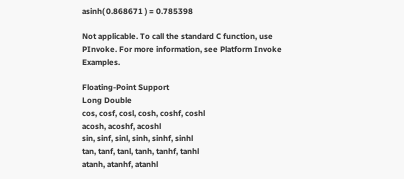asinh( 0.868671 ) = 0.785398

Not applicable. To call the standard C function, use PInvoke. For more information, see Platform Invoke Examples.

Floating-Point Support
Long Double
cos, cosf, cosl, cosh, coshf, coshl
acosh, acoshf, acoshl
sin, sinf, sinl, sinh, sinhf, sinhl
tan, tanf, tanl, tanh, tanhf, tanhl
atanh, atanhf, atanhl